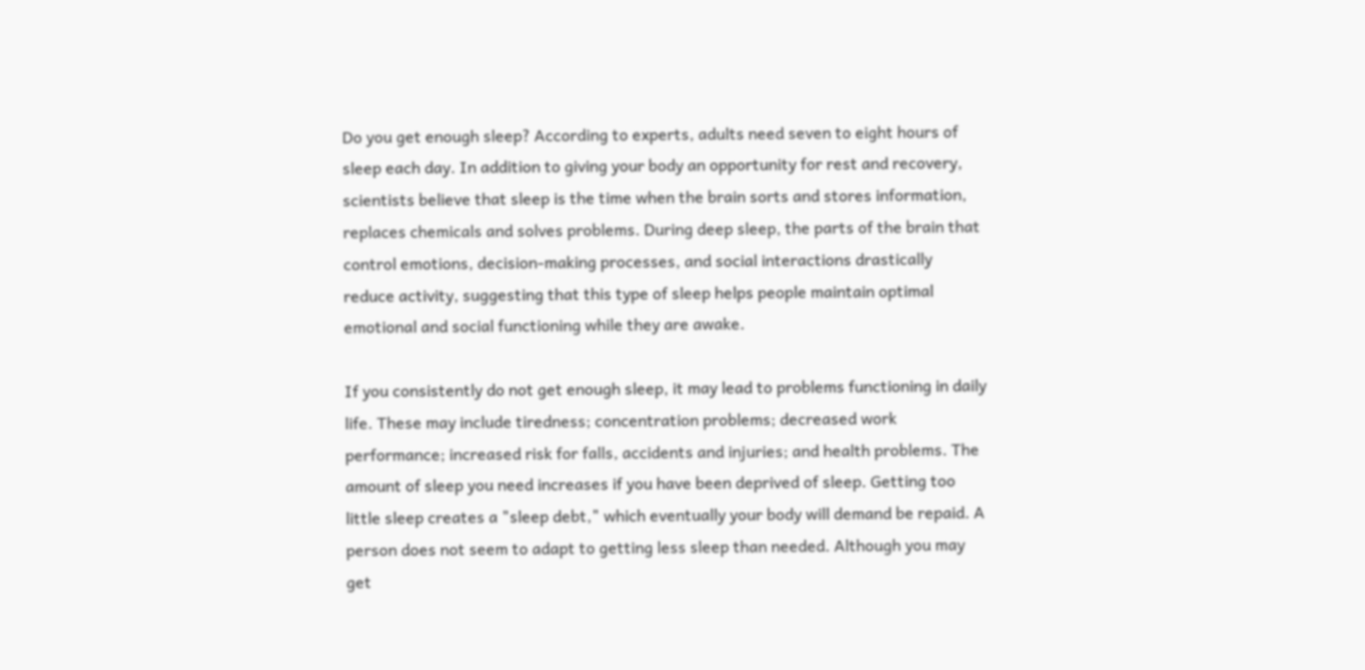Do you get enough sleep? According to experts, adults need seven to eight hours of sleep each day. In addition to giving your body an opportunity for rest and recovery, scientists believe that sleep is the time when the brain sorts and stores information, replaces chemicals and solves problems. During deep sleep, the parts of the brain that control emotions, decision-making processes, and social interactions drastically reduce activity, suggesting that this type of sleep helps people maintain optimal emotional and social functioning while they are awake.

If you consistently do not get enough sleep, it may lead to problems functioning in daily life. These may include tiredness; concentration problems; decreased work performance; increased risk for falls, accidents and injuries; and health problems. The amount of sleep you need increases if you have been deprived of sleep. Getting too little sleep creates a "sleep debt," which eventually your body will demand be repaid. A person does not seem to adapt to getting less sleep than needed. Although you may get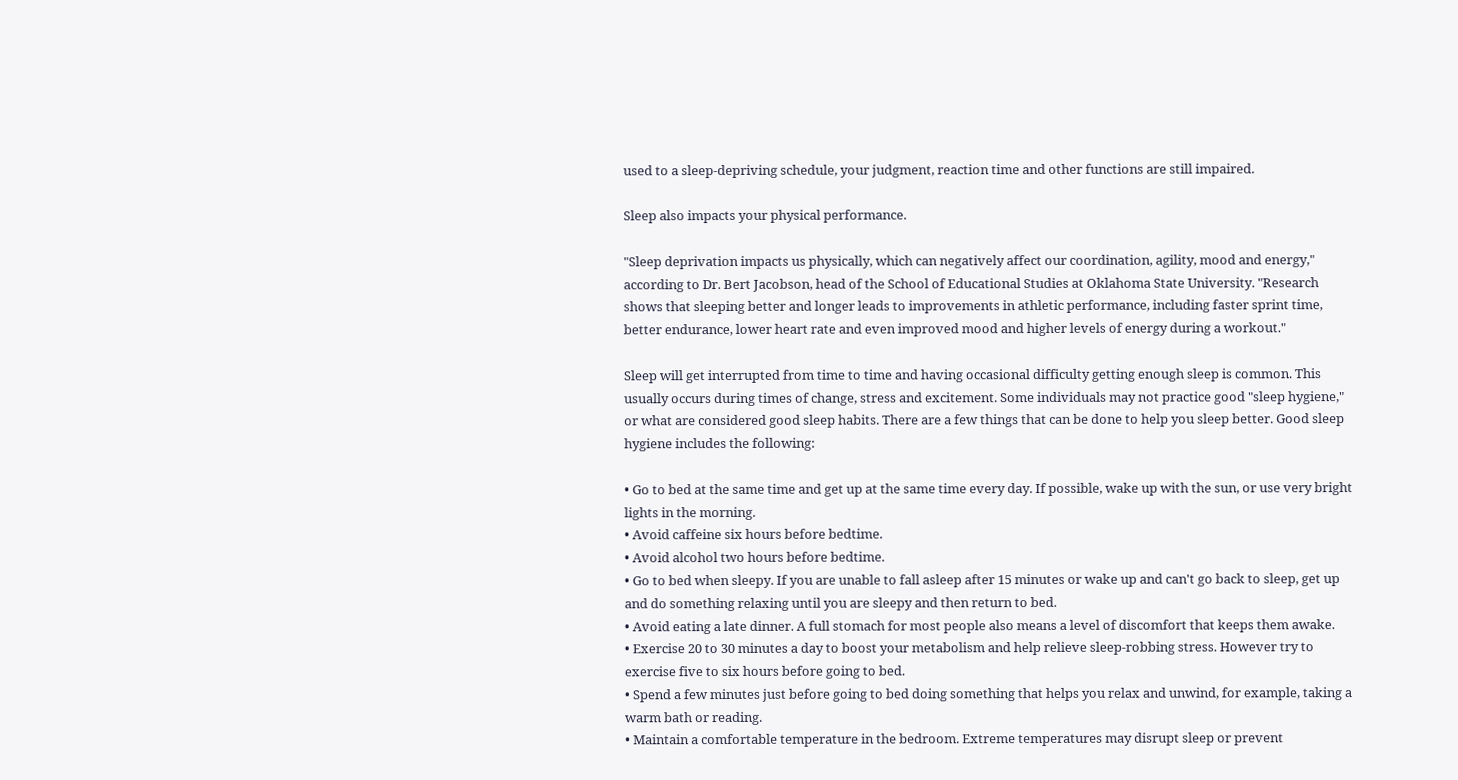used to a sleep-depriving schedule, your judgment, reaction time and other functions are still impaired.

Sleep also impacts your physical performance.

"Sleep deprivation impacts us physically, which can negatively affect our coordination, agility, mood and energy," according to Dr. Bert Jacobson, head of the School of Educational Studies at Oklahoma State University. "Research shows that sleeping better and longer leads to improvements in athletic performance, including faster sprint time, better endurance, lower heart rate and even improved mood and higher levels of energy during a workout."

Sleep will get interrupted from time to time and having occasional difficulty getting enough sleep is common. This usually occurs during times of change, stress and excitement. Some individuals may not practice good "sleep hygiene," or what are considered good sleep habits. There are a few things that can be done to help you sleep better. Good sleep hygiene includes the following:

• Go to bed at the same time and get up at the same time every day. If possible, wake up with the sun, or use very bright lights in the morning.
• Avoid caffeine six hours before bedtime.
• Avoid alcohol two hours before bedtime.
• Go to bed when sleepy. If you are unable to fall asleep after 15 minutes or wake up and can't go back to sleep, get up and do something relaxing until you are sleepy and then return to bed.
• Avoid eating a late dinner. A full stomach for most people also means a level of discomfort that keeps them awake.
• Exercise 20 to 30 minutes a day to boost your metabolism and help relieve sleep-robbing stress. However try to exercise five to six hours before going to bed.
• Spend a few minutes just before going to bed doing something that helps you relax and unwind, for example, taking a warm bath or reading.
• Maintain a comfortable temperature in the bedroom. Extreme temperatures may disrupt sleep or prevent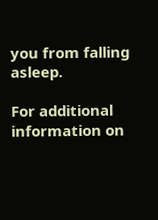you from falling asleep.

For additional information on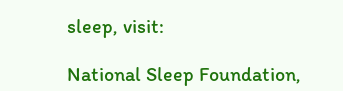sleep, visit:

National Sleep Foundation,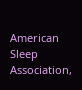American Sleep Association,